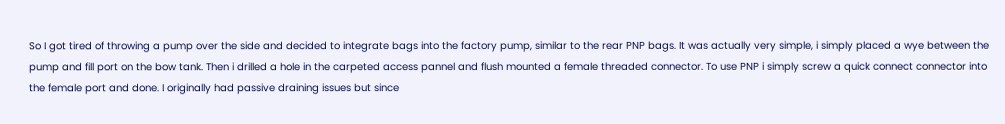So I got tired of throwing a pump over the side and decided to integrate bags into the factory pump, similar to the rear PNP bags. It was actually very simple, i simply placed a wye between the pump and fill port on the bow tank. Then i drilled a hole in the carpeted access pannel and flush mounted a female threaded connector. To use PNP i simply screw a quick connect connector into the female port and done. I originally had passive draining issues but since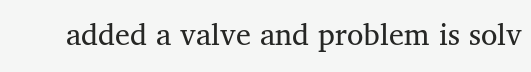added a valve and problem is solv